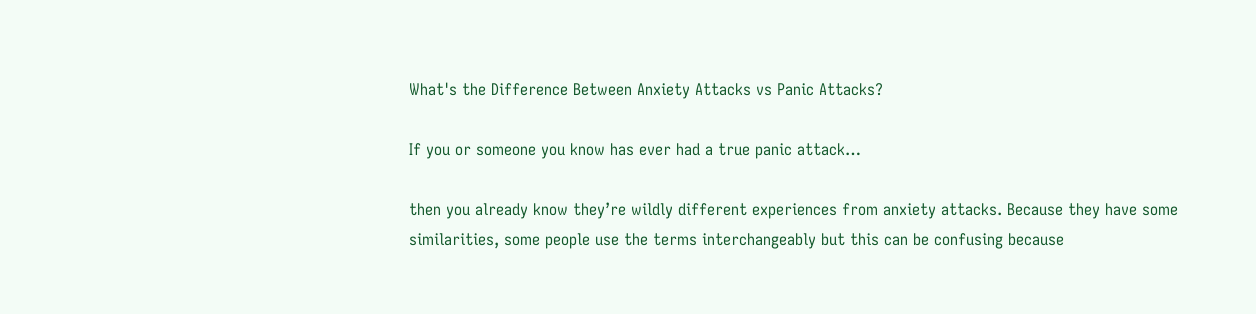What's the Difference Between Anxiety Attacks vs Panic Attacks?

If you or someone you know has ever had a true panic attack…

then you already know they’re wildly different experiences from anxiety attacks. Because they have some similarities, some people use the terms interchangeably but this can be confusing because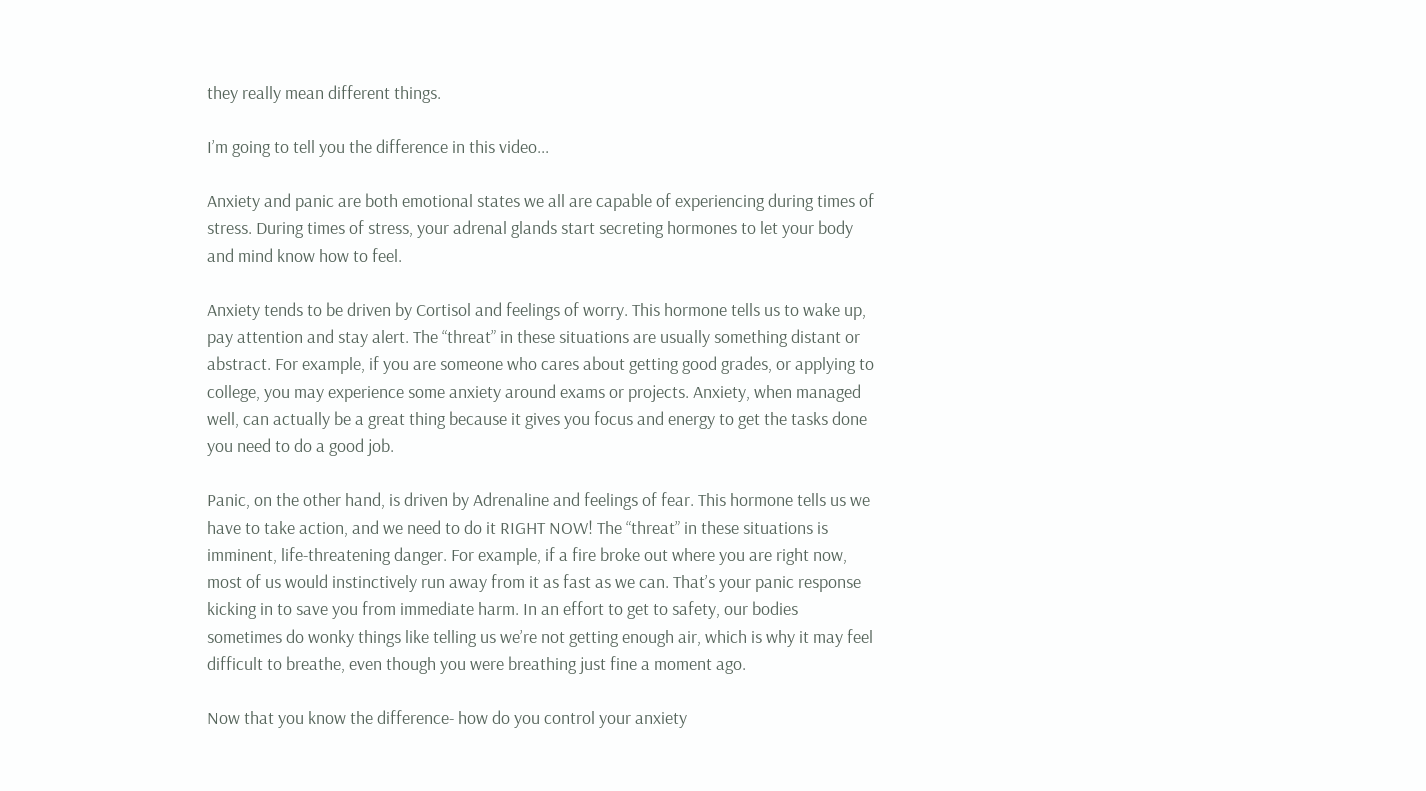they really mean different things.

I’m going to tell you the difference in this video...

Anxiety and panic are both emotional states we all are capable of experiencing during times of stress. During times of stress, your adrenal glands start secreting hormones to let your body and mind know how to feel.

Anxiety tends to be driven by Cortisol and feelings of worry. This hormone tells us to wake up, pay attention and stay alert. The “threat” in these situations are usually something distant or abstract. For example, if you are someone who cares about getting good grades, or applying to college, you may experience some anxiety around exams or projects. Anxiety, when managed well, can actually be a great thing because it gives you focus and energy to get the tasks done you need to do a good job.

Panic, on the other hand, is driven by Adrenaline and feelings of fear. This hormone tells us we have to take action, and we need to do it RIGHT NOW! The “threat” in these situations is imminent, life-threatening danger. For example, if a fire broke out where you are right now, most of us would instinctively run away from it as fast as we can. That’s your panic response kicking in to save you from immediate harm. In an effort to get to safety, our bodies sometimes do wonky things like telling us we’re not getting enough air, which is why it may feel difficult to breathe, even though you were breathing just fine a moment ago.

Now that you know the difference- how do you control your anxiety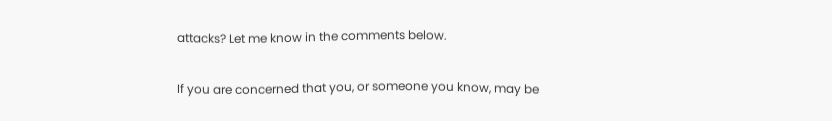attacks? Let me know in the comments below.

If you are concerned that you, or someone you know, may be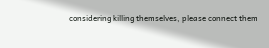considering killing themselves, please connect them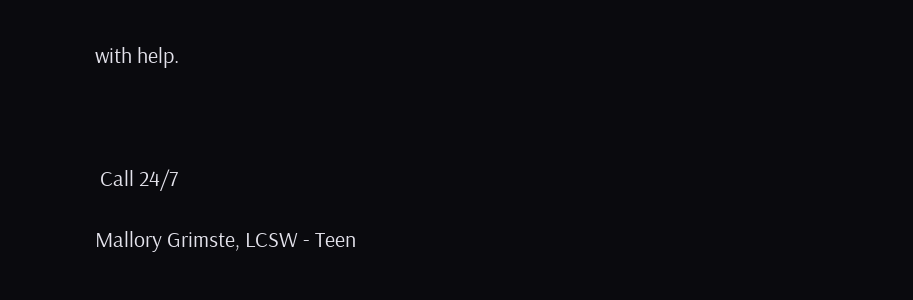with help.



 Call 24/7

Mallory Grimste, LCSW - Teen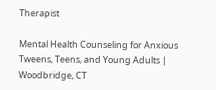Therapist

Mental Health Counseling for Anxious Tweens, Teens, and Young Adults | Woodbridge, CT